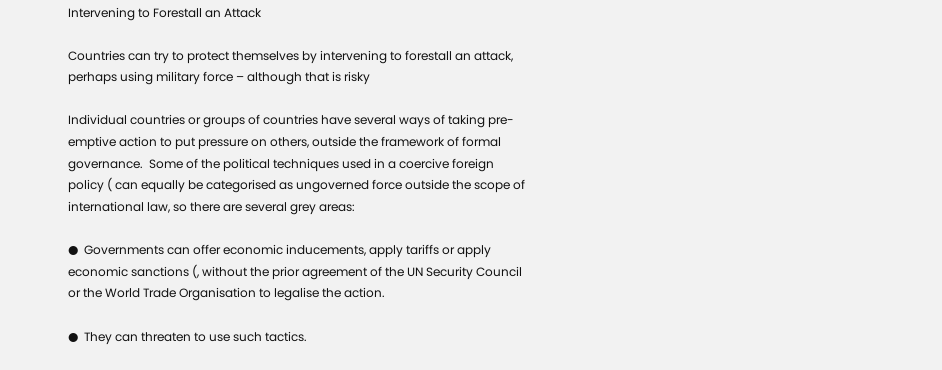Intervening to Forestall an Attack

Countries can try to protect themselves by intervening to forestall an attack, perhaps using military force – although that is risky

Individual countries or groups of countries have several ways of taking pre-emptive action to put pressure on others, outside the framework of formal governance.  Some of the political techniques used in a coercive foreign policy ( can equally be categorised as ungoverned force outside the scope of international law, so there are several grey areas:

●  Governments can offer economic inducements, apply tariffs or apply economic sanctions (, without the prior agreement of the UN Security Council or the World Trade Organisation to legalise the action.

●  They can threaten to use such tactics.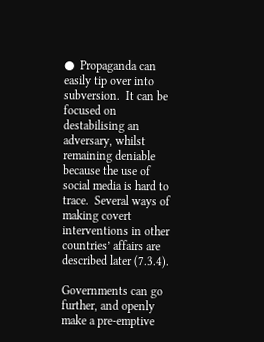●  Propaganda can easily tip over into subversion.  It can be focused on destabilising an adversary, whilst remaining deniable because the use of social media is hard to trace.  Several ways of making covert interventions in other countries’ affairs are described later (7.3.4).

Governments can go further, and openly make a pre-emptive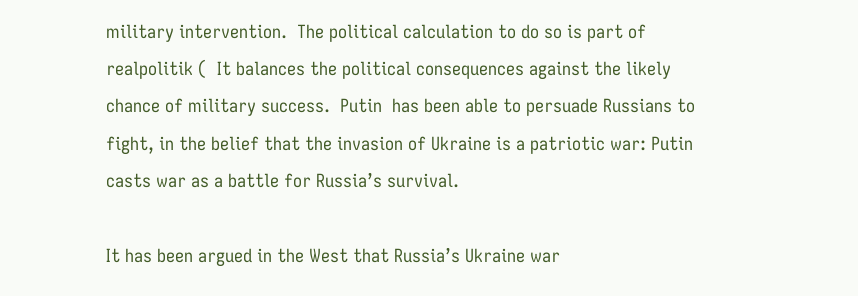military intervention.  The political calculation to do so is part of realpolitik (  It balances the political consequences against the likely chance of military success.  Putin  has been able to persuade Russians to fight, in the belief that the invasion of Ukraine is a patriotic war: Putin casts war as a battle for Russia’s survival.

It has been argued in the West that Russia’s Ukraine war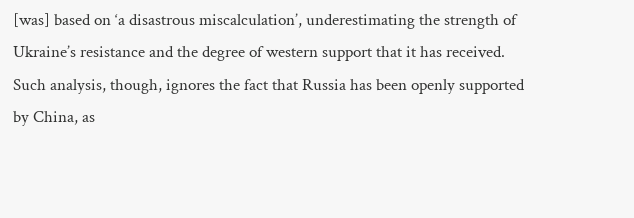[was] based on ‘a disastrous miscalculation’, underestimating the strength of Ukraine’s resistance and the degree of western support that it has received.  Such analysis, though, ignores the fact that Russia has been openly supported by China, as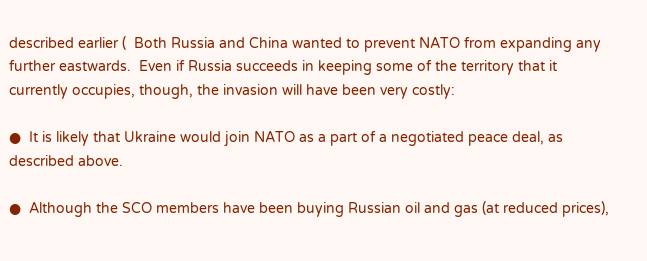described earlier (  Both Russia and China wanted to prevent NATO from expanding any further eastwards.  Even if Russia succeeds in keeping some of the territory that it currently occupies, though, the invasion will have been very costly:

●  It is likely that Ukraine would join NATO as a part of a negotiated peace deal, as described above.

●  Although the SCO members have been buying Russian oil and gas (at reduced prices),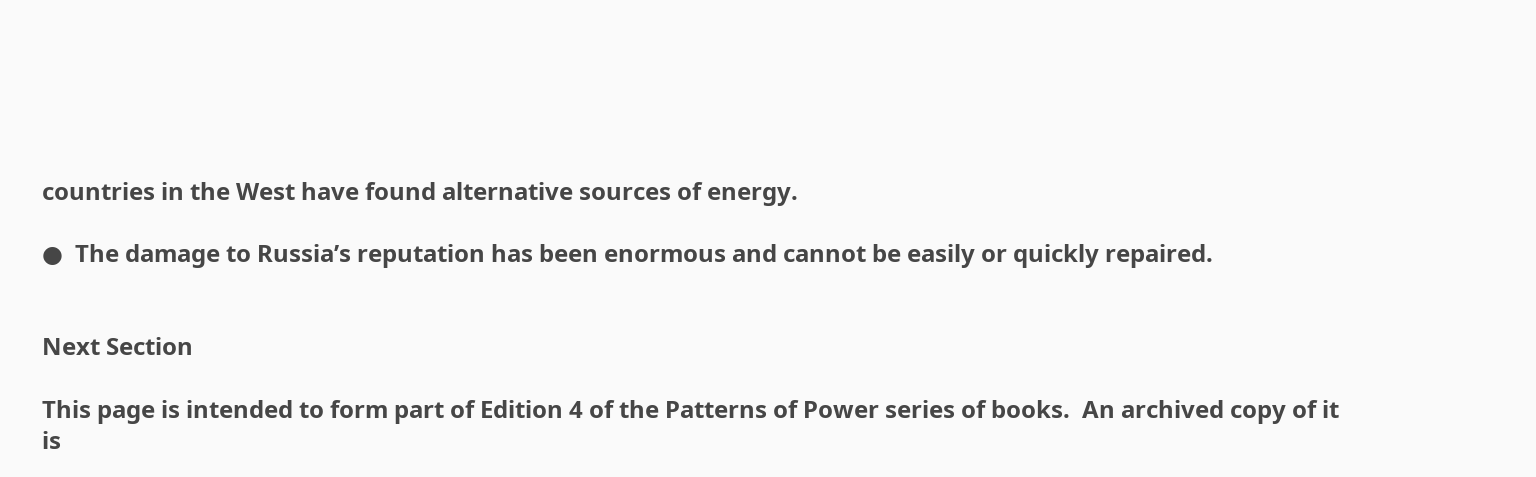countries in the West have found alternative sources of energy.

●  The damage to Russia’s reputation has been enormous and cannot be easily or quickly repaired.


Next Section

This page is intended to form part of Edition 4 of the Patterns of Power series of books.  An archived copy of it is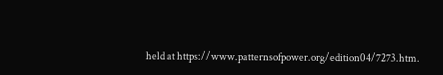held at https://www.patternsofpower.org/edition04/7273.htm.